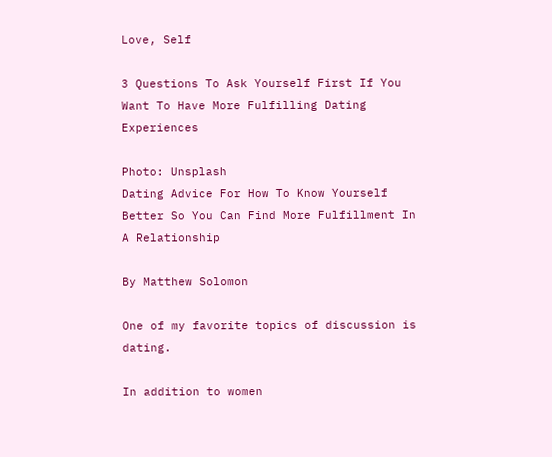Love, Self

3 Questions To Ask Yourself First If You Want To Have More Fulfilling Dating Experiences

Photo: Unsplash
Dating Advice For How To Know Yourself Better So You Can Find More Fulfillment In A Relationship

By Matthew Solomon

One of my favorite topics of discussion is dating.

In addition to women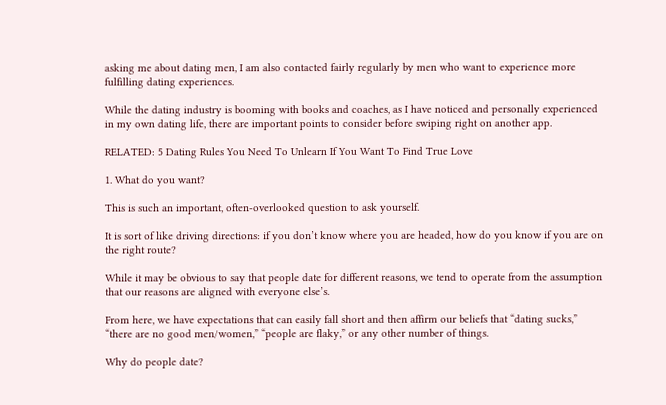asking me about dating men, I am also contacted fairly regularly by men who want to experience more fulfilling dating experiences.

While the dating industry is booming with books and coaches, as I have noticed and personally experienced in my own dating life, there are important points to consider before swiping right on another app.

RELATED: 5 Dating Rules You Need To Unlearn If You Want To Find True Love

1. What do you want?

This is such an important, often-overlooked question to ask yourself.

It is sort of like driving directions: if you don’t know where you are headed, how do you know if you are on the right route?

While it may be obvious to say that people date for different reasons, we tend to operate from the assumption that our reasons are aligned with everyone else’s.

From here, we have expectations that can easily fall short and then affirm our beliefs that “dating sucks,” “there are no good men/women,” “people are flaky,” or any other number of things.

Why do people date?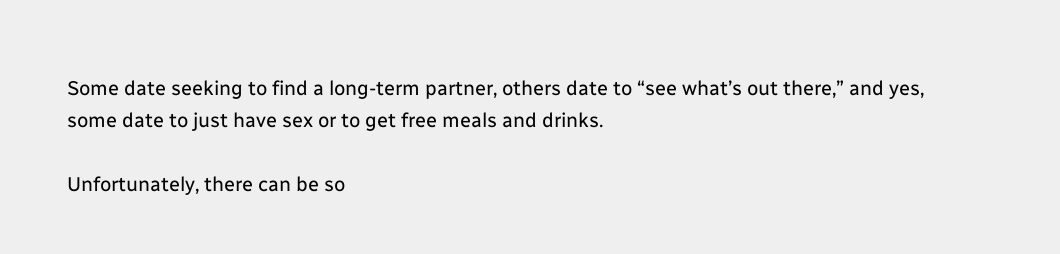Some date seeking to find a long-term partner, others date to “see what’s out there,” and yes, some date to just have sex or to get free meals and drinks.

Unfortunately, there can be so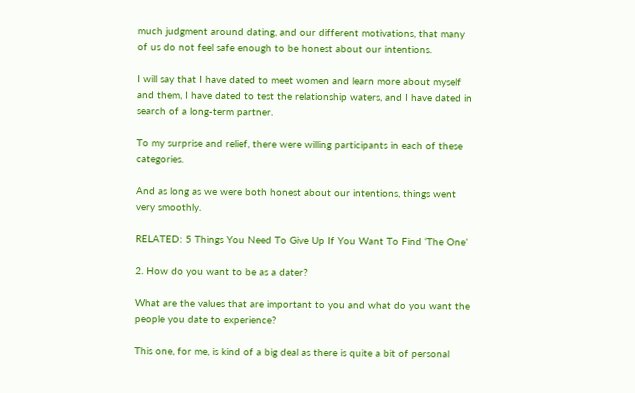much judgment around dating, and our different motivations, that many of us do not feel safe enough to be honest about our intentions.

I will say that I have dated to meet women and learn more about myself and them, I have dated to test the relationship waters, and I have dated in search of a long-term partner.

To my surprise and relief, there were willing participants in each of these categories.

And as long as we were both honest about our intentions, things went very smoothly.

RELATED: 5 Things You Need To Give Up If You Want To Find ‘The One’

2. How do you want to be as a dater?

What are the values that are important to you and what do you want the people you date to experience?

This one, for me, is kind of a big deal as there is quite a bit of personal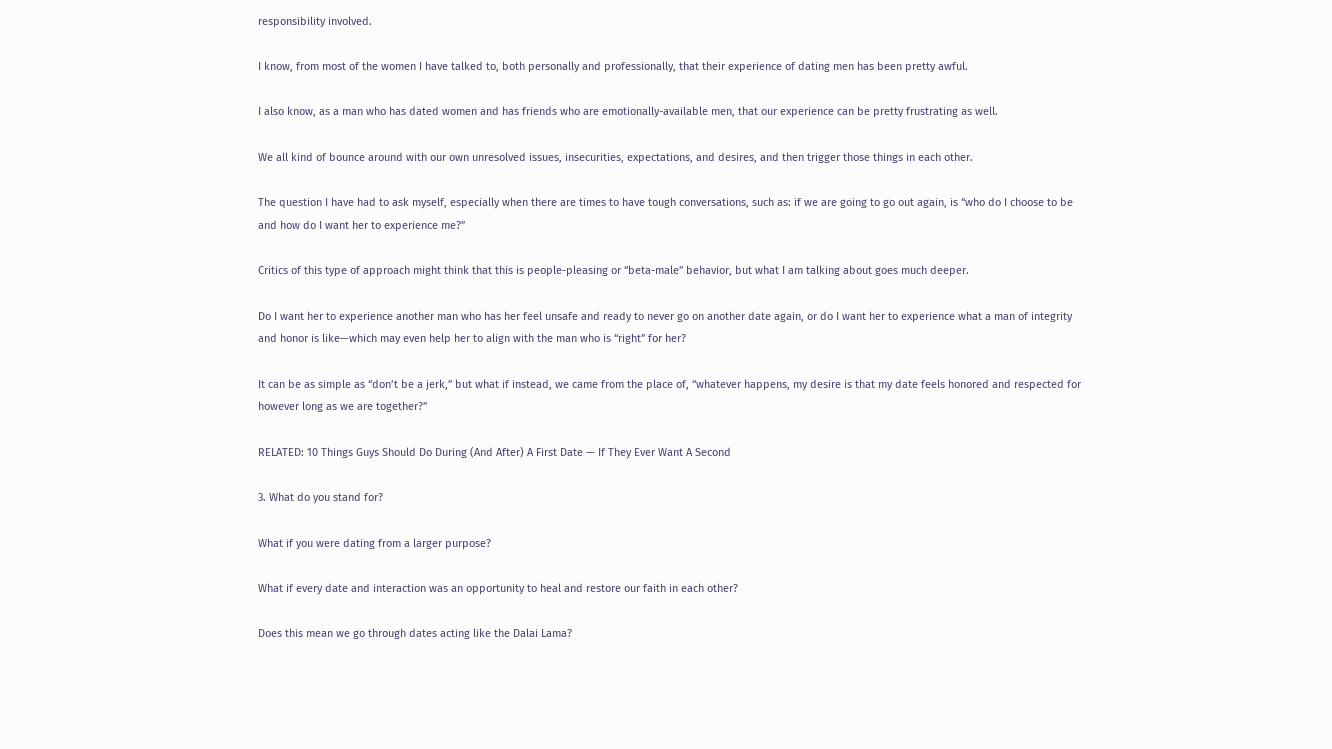responsibility involved.

I know, from most of the women I have talked to, both personally and professionally, that their experience of dating men has been pretty awful.

I also know, as a man who has dated women and has friends who are emotionally-available men, that our experience can be pretty frustrating as well.

We all kind of bounce around with our own unresolved issues, insecurities, expectations, and desires, and then trigger those things in each other.

The question I have had to ask myself, especially when there are times to have tough conversations, such as: if we are going to go out again, is “who do I choose to be and how do I want her to experience me?”

Critics of this type of approach might think that this is people-pleasing or “beta-male” behavior, but what I am talking about goes much deeper.

Do I want her to experience another man who has her feel unsafe and ready to never go on another date again, or do I want her to experience what a man of integrity and honor is like—which may even help her to align with the man who is “right” for her?

It can be as simple as “don’t be a jerk,” but what if instead, we came from the place of, “whatever happens, my desire is that my date feels honored and respected for however long as we are together?”

RELATED: 10 Things Guys Should Do During (And After) A First Date — If They Ever Want A Second

3. What do you stand for?

What if you were dating from a larger purpose?

What if every date and interaction was an opportunity to heal and restore our faith in each other?

Does this mean we go through dates acting like the Dalai Lama?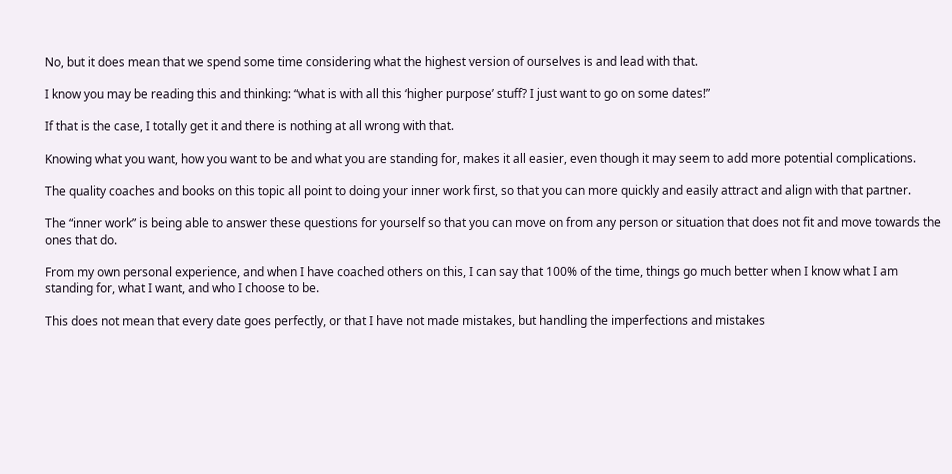No, but it does mean that we spend some time considering what the highest version of ourselves is and lead with that.

I know you may be reading this and thinking: “what is with all this ‘higher purpose’ stuff? I just want to go on some dates!”

If that is the case, I totally get it and there is nothing at all wrong with that.

Knowing what you want, how you want to be and what you are standing for, makes it all easier, even though it may seem to add more potential complications.

The quality coaches and books on this topic all point to doing your inner work first, so that you can more quickly and easily attract and align with that partner.

The “inner work” is being able to answer these questions for yourself so that you can move on from any person or situation that does not fit and move towards the ones that do.

From my own personal experience, and when I have coached others on this, I can say that 100% of the time, things go much better when I know what I am standing for, what I want, and who I choose to be.

This does not mean that every date goes perfectly, or that I have not made mistakes, but handling the imperfections and mistakes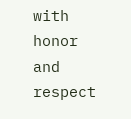with honor and respect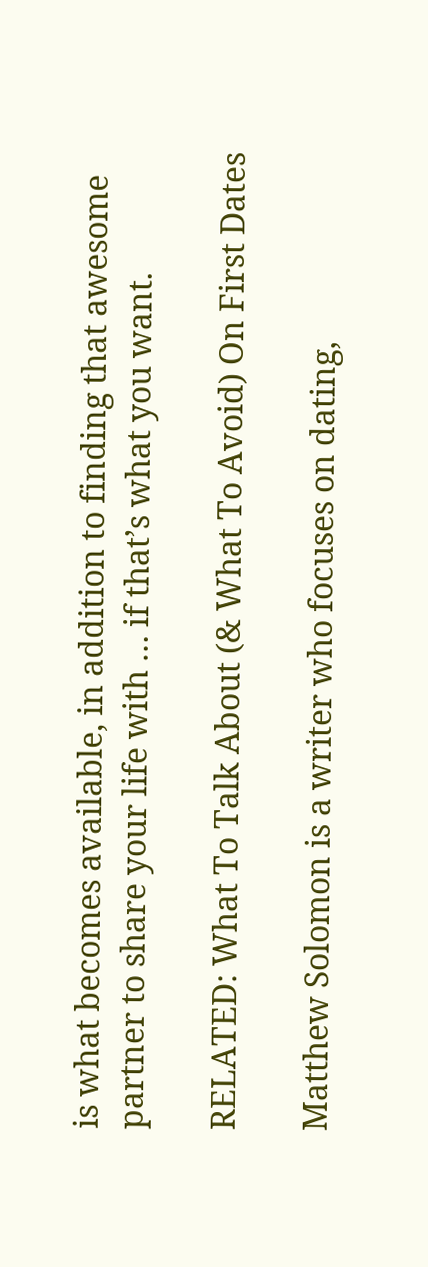is what becomes available, in addition to finding that awesome partner to share your life with … if that’s what you want.

RELATED: What To Talk About (& What To Avoid) On First Dates

Matthew Solomon is a writer who focuses on dating,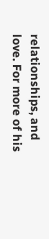relationships, and love. For more of his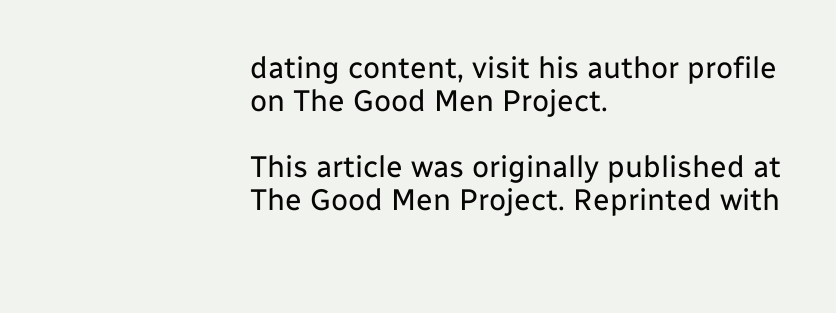dating content, visit his author profile on The Good Men Project.

This article was originally published at The Good Men Project. Reprinted with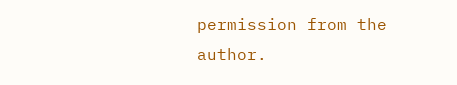permission from the author.